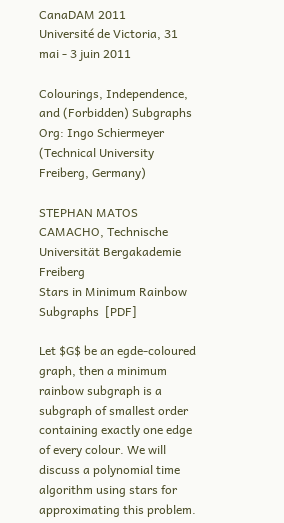CanaDAM 2011
Université de Victoria, 31 mai - 3 juin 2011

Colourings, Independence, and (Forbidden) Subgraphs
Org: Ingo Schiermeyer (Technical University Freiberg, Germany)

STEPHAN MATOS CAMACHO, Technische Universität Bergakademie Freiberg
Stars in Minimum Rainbow Subgraphs  [PDF]

Let $G$ be an egde-coloured graph, then a minimum rainbow subgraph is a subgraph of smallest order containing exactly one edge of every colour. We will discuss a polynomial time algorithm using stars for approximating this problem.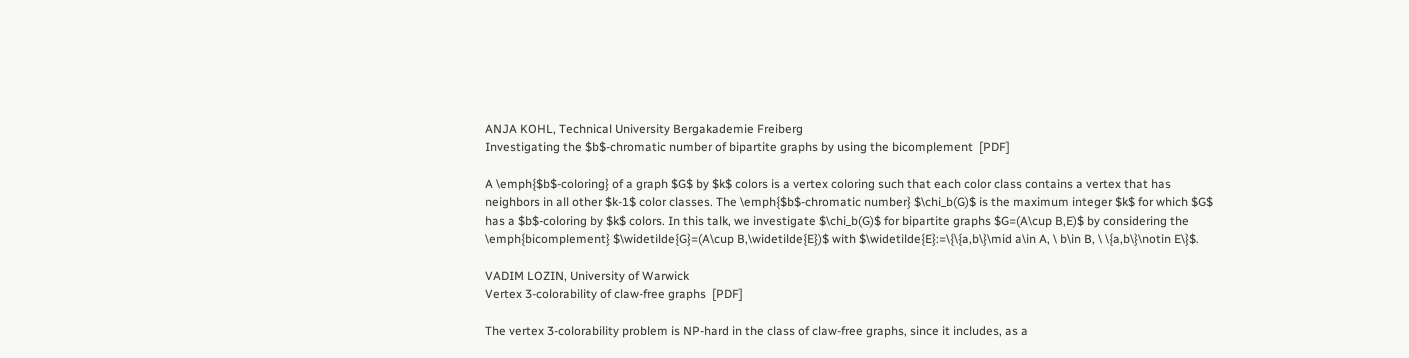ANJA KOHL, Technical University Bergakademie Freiberg
Investigating the $b$-chromatic number of bipartite graphs by using the bicomplement  [PDF]

A \emph{$b$-coloring} of a graph $G$ by $k$ colors is a vertex coloring such that each color class contains a vertex that has neighbors in all other $k-1$ color classes. The \emph{$b$-chromatic number} $\chi_b(G)$ is the maximum integer $k$ for which $G$ has a $b$-coloring by $k$ colors. In this talk, we investigate $\chi_b(G)$ for bipartite graphs $G=(A\cup B,E)$ by considering the \emph{bicomplement} $\widetilde{G}=(A\cup B,\widetilde{E})$ with $\widetilde{E}:=\{\{a,b\}\mid a\in A, \ b\in B, \ \{a,b\}\notin E\}$.

VADIM LOZIN, University of Warwick
Vertex 3-colorability of claw-free graphs  [PDF]

The vertex 3-colorability problem is NP-hard in the class of claw-free graphs, since it includes, as a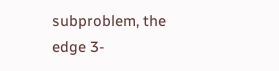subproblem, the edge 3-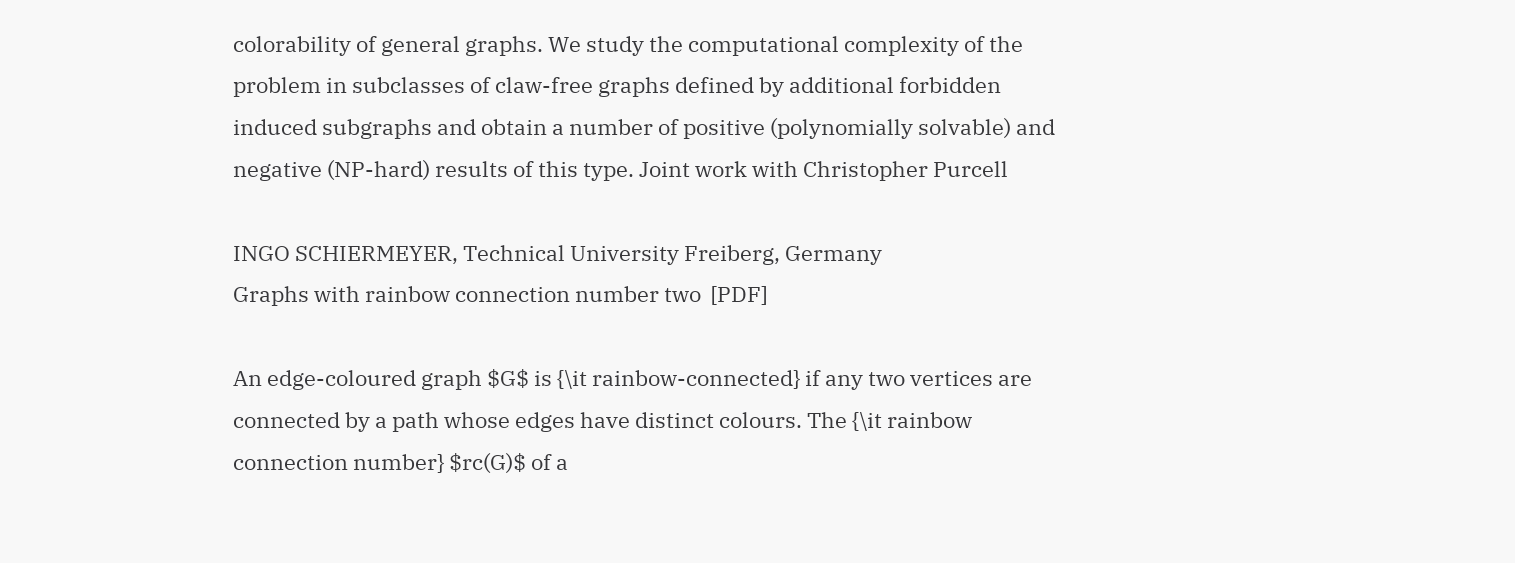colorability of general graphs. We study the computational complexity of the problem in subclasses of claw-free graphs defined by additional forbidden induced subgraphs and obtain a number of positive (polynomially solvable) and negative (NP-hard) results of this type. Joint work with Christopher Purcell

INGO SCHIERMEYER, Technical University Freiberg, Germany
Graphs with rainbow connection number two  [PDF]

An edge-coloured graph $G$ is {\it rainbow-connected} if any two vertices are connected by a path whose edges have distinct colours. The {\it rainbow connection number} $rc(G)$ of a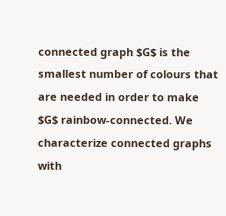connected graph $G$ is the smallest number of colours that are needed in order to make $G$ rainbow-connected. We characterize connected graphs with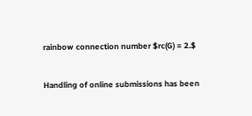rainbow connection number $rc(G) = 2.$

Handling of online submissions has been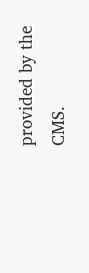provided by the CMS.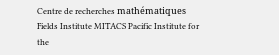Centre de recherches mathématiques Fields Institute MITACS Pacific Institute for the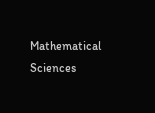Mathematical Sciences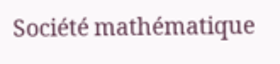Société mathématique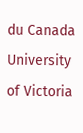du Canada University of Victoria